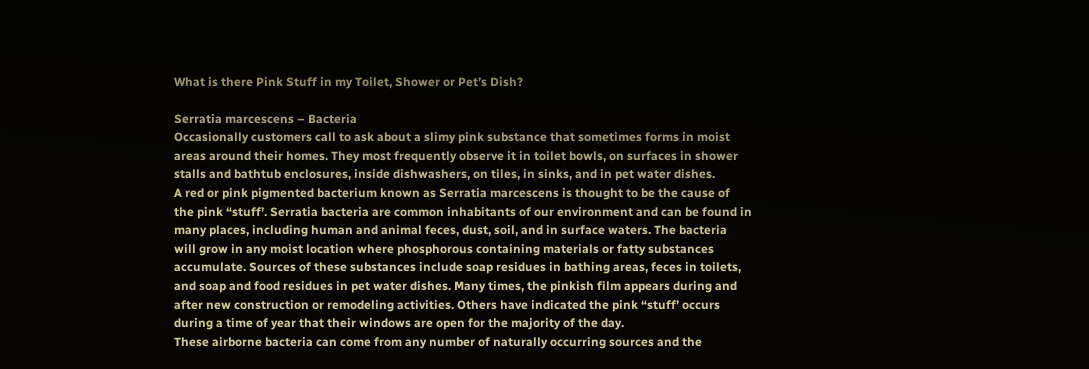What is there Pink Stuff in my Toilet, Shower or Pet’s Dish?

Serratia marcescens – Bacteria
Occasionally customers call to ask about a slimy pink substance that sometimes forms in moist
areas around their homes. They most frequently observe it in toilet bowls, on surfaces in shower
stalls and bathtub enclosures, inside dishwashers, on tiles, in sinks, and in pet water dishes.
A red or pink pigmented bacterium known as Serratia marcescens is thought to be the cause of
the pink “stuff’. Serratia bacteria are common inhabitants of our environment and can be found in
many places, including human and animal feces, dust, soil, and in surface waters. The bacteria
will grow in any moist location where phosphorous containing materials or fatty substances
accumulate. Sources of these substances include soap residues in bathing areas, feces in toilets,
and soap and food residues in pet water dishes. Many times, the pinkish film appears during and
after new construction or remodeling activities. Others have indicated the pink “stuff’ occurs
during a time of year that their windows are open for the majority of the day.
These airborne bacteria can come from any number of naturally occurring sources and the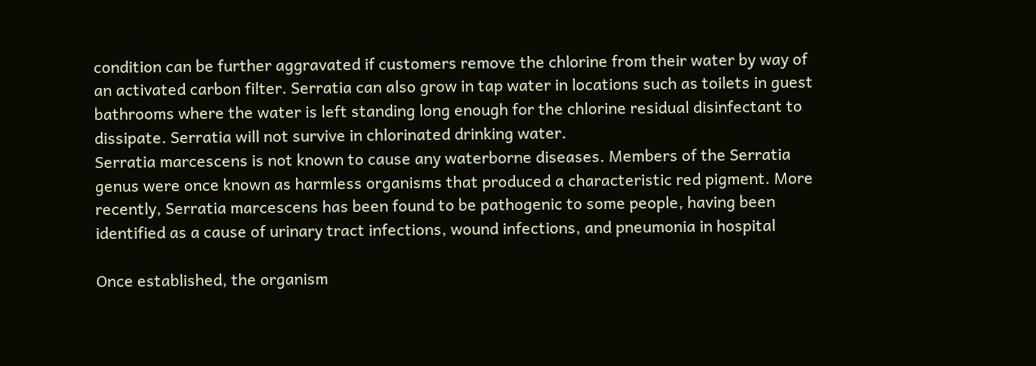condition can be further aggravated if customers remove the chlorine from their water by way of
an activated carbon filter. Serratia can also grow in tap water in locations such as toilets in guest
bathrooms where the water is left standing long enough for the chlorine residual disinfectant to
dissipate. Serratia will not survive in chlorinated drinking water.
Serratia marcescens is not known to cause any waterborne diseases. Members of the Serratia
genus were once known as harmless organisms that produced a characteristic red pigment. More
recently, Serratia marcescens has been found to be pathogenic to some people, having been
identified as a cause of urinary tract infections, wound infections, and pneumonia in hospital

Once established, the organism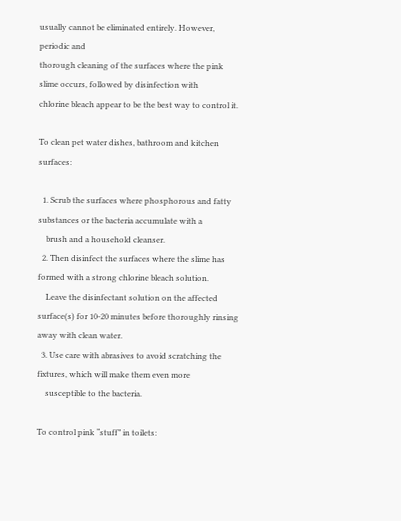usually cannot be eliminated entirely. However, periodic and
thorough cleaning of the surfaces where the pink slime occurs, followed by disinfection with
chlorine bleach appear to be the best way to control it.

To clean pet water dishes, bathroom and kitchen surfaces:

  1. Scrub the surfaces where phosphorous and fatty substances or the bacteria accumulate with a
    brush and a household cleanser.
  2. Then disinfect the surfaces where the slime has formed with a strong chlorine bleach solution.
    Leave the disinfectant solution on the affected surface(s) for 10-20 minutes before thoroughly rinsing away with clean water.
  3. Use care with abrasives to avoid scratching the fixtures, which will make them even more
    susceptible to the bacteria.

To control pink “stuff” in toilets: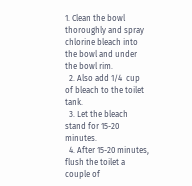1. Clean the bowl thoroughly and spray chlorine bleach into the bowl and under the bowl rim.
  2. Also add 1/4  cup of bleach to the toilet tank.
  3. Let the bleach stand for 15-20 minutes.
  4. After 15-20 minutes, flush the toilet a couple of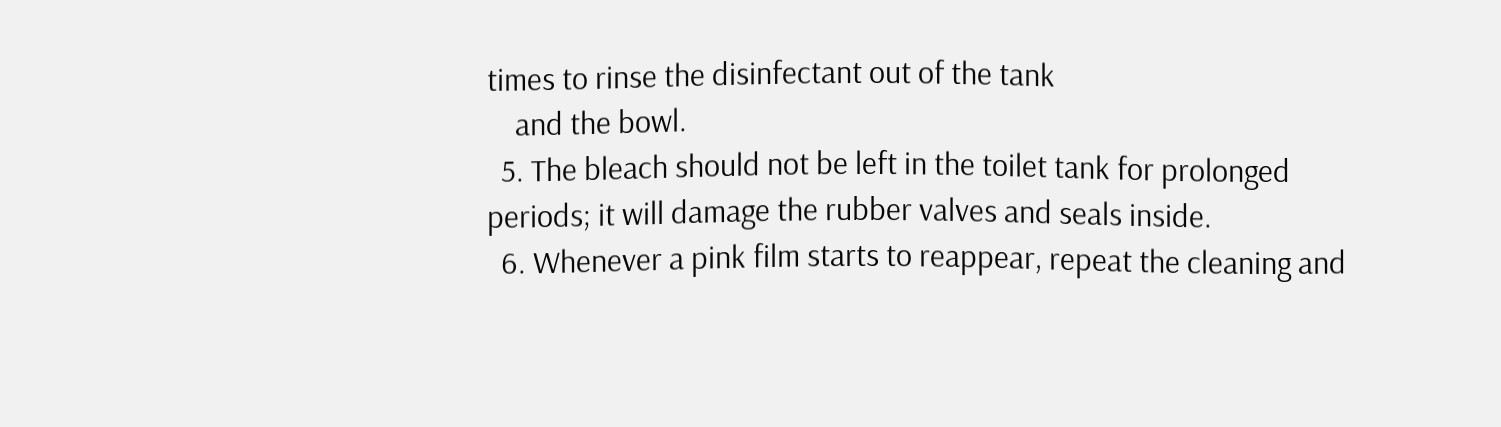times to rinse the disinfectant out of the tank
    and the bowl.
  5. The bleach should not be left in the toilet tank for prolonged periods; it will damage the rubber valves and seals inside.
  6. Whenever a pink film starts to reappear, repeat the cleaning and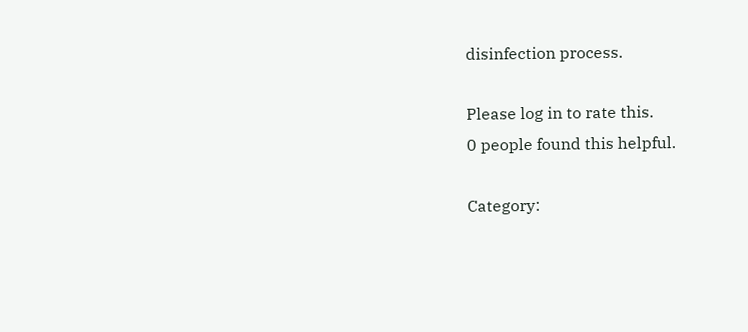disinfection process.

Please log in to rate this.
0 people found this helpful.

Category: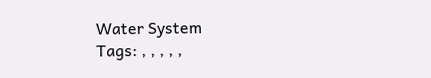Water System
Tags: , , , , ,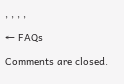, , , ,

← FAQs

Comments are closed.